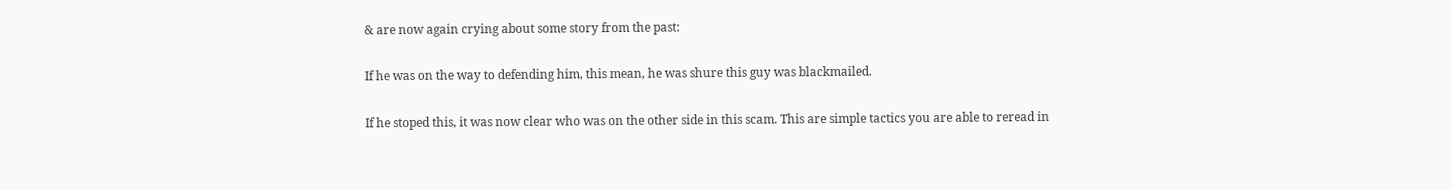& are now again crying about some story from the past:

If he was on the way to defending him, this mean, he was shure this guy was blackmailed.

If he stoped this, it was now clear who was on the other side in this scam. This are simple tactics you are able to reread in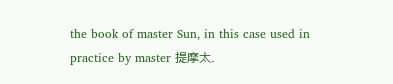the book of master Sun, in this case used in practice by master 提摩太.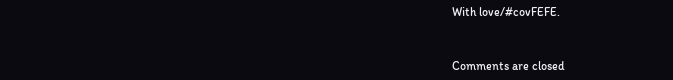With love/#covFEFE.


Comments are closed